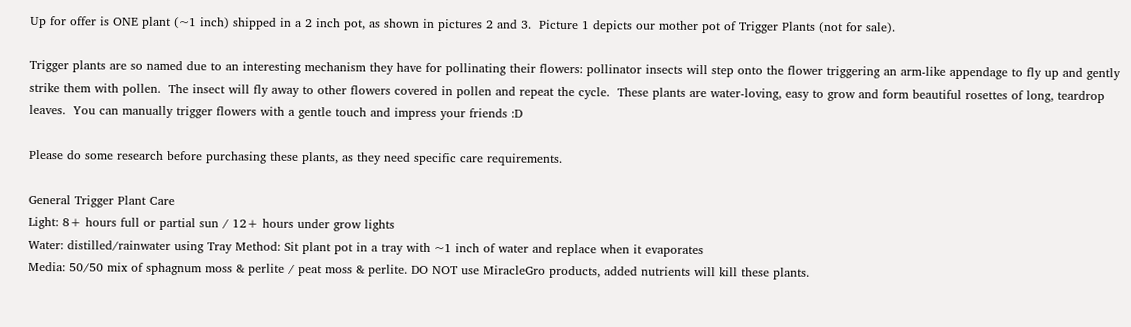Up for offer is ONE plant (~1 inch) shipped in a 2 inch pot, as shown in pictures 2 and 3.  Picture 1 depicts our mother pot of Trigger Plants (not for sale).

Trigger plants are so named due to an interesting mechanism they have for pollinating their flowers: pollinator insects will step onto the flower triggering an arm-like appendage to fly up and gently strike them with pollen.  The insect will fly away to other flowers covered in pollen and repeat the cycle.  These plants are water-loving, easy to grow and form beautiful rosettes of long, teardrop leaves.  You can manually trigger flowers with a gentle touch and impress your friends :D

Please do some research before purchasing these plants, as they need specific care requirements.

General Trigger Plant Care
Light: 8+ hours full or partial sun / 12+ hours under grow lights
Water: distilled/rainwater using Tray Method: Sit plant pot in a tray with ~1 inch of water and replace when it evaporates
Media: 50/50 mix of sphagnum moss & perlite / peat moss & perlite. DO NOT use MiracleGro products, added nutrients will kill these plants.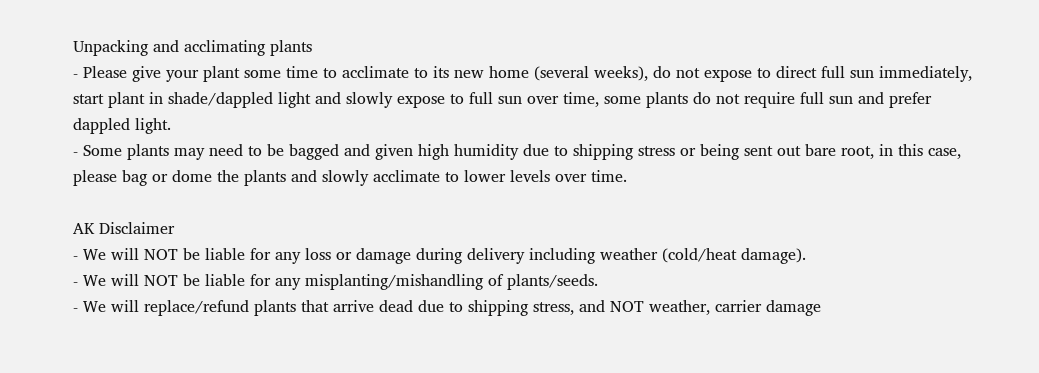Unpacking and acclimating plants
- Please give your plant some time to acclimate to its new home (several weeks), do not expose to direct full sun immediately, start plant in shade/dappled light and slowly expose to full sun over time, some plants do not require full sun and prefer dappled light.
- Some plants may need to be bagged and given high humidity due to shipping stress or being sent out bare root, in this case, please bag or dome the plants and slowly acclimate to lower levels over time.

AK Disclaimer
- We will NOT be liable for any loss or damage during delivery including weather (cold/heat damage).
- We will NOT be liable for any misplanting/mishandling of plants/seeds.
- We will replace/refund plants that arrive dead due to shipping stress, and NOT weather, carrier damage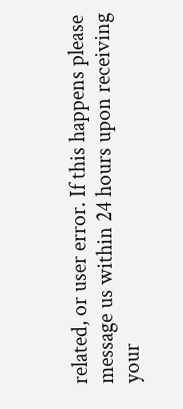related, or user error. If this happens please message us within 24 hours upon receiving your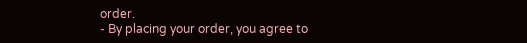order.
- By placing your order, you agree to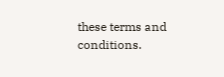these terms and conditions.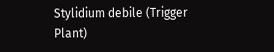Stylidium debile (Trigger Plant)